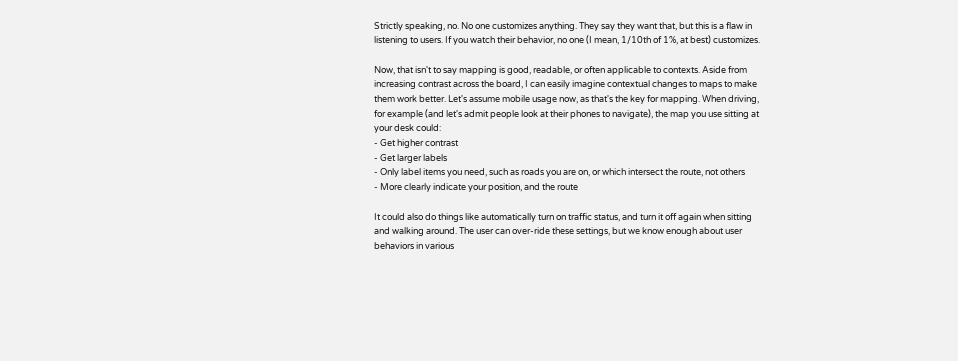Strictly speaking, no. No one customizes anything. They say they want that, but this is a flaw in listening to users. If you watch their behavior, no one (I mean, 1/10th of 1%, at best) customizes.

Now, that isn't to say mapping is good, readable, or often applicable to contexts. Aside from increasing contrast across the board, I can easily imagine contextual changes to maps to make them work better. Let's assume mobile usage now, as that's the key for mapping. When driving, for example (and let's admit people look at their phones to navigate), the map you use sitting at your desk could:
- Get higher contrast
- Get larger labels
- Only label items you need, such as roads you are on, or which intersect the route, not others
- More clearly indicate your position, and the route

It could also do things like automatically turn on traffic status, and turn it off again when sitting and walking around. The user can over-ride these settings, but we know enough about user behaviors in various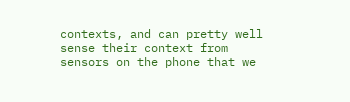contexts, and can pretty well sense their context from sensors on the phone that we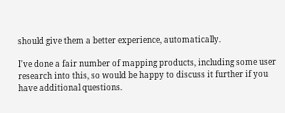should give them a better experience, automatically.

I've done a fair number of mapping products, including some user research into this, so would be happy to discuss it further if you have additional questions.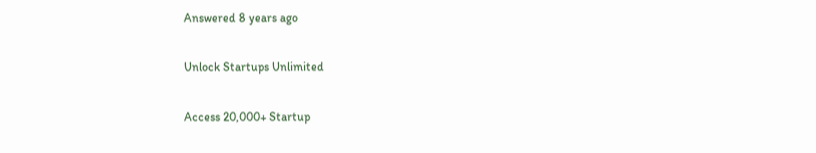Answered 8 years ago

Unlock Startups Unlimited

Access 20,000+ Startup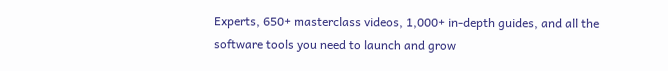Experts, 650+ masterclass videos, 1,000+ in-depth guides, and all the software tools you need to launch and grow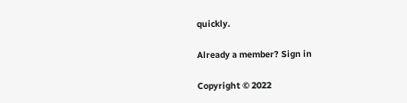quickly.

Already a member? Sign in

Copyright © 2022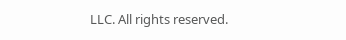LLC. All rights reserved.